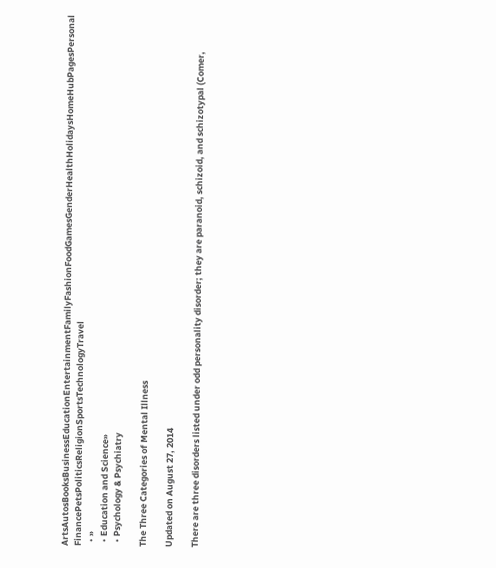ArtsAutosBooksBusinessEducationEntertainmentFamilyFashionFoodGamesGenderHealthHolidaysHomeHubPagesPersonal FinancePetsPoliticsReligionSportsTechnologyTravel
  • »
  • Education and Science»
  • Psychology & Psychiatry

The Three Categories of Mental Illness

Updated on August 27, 2014

There are three disorders listed under odd personality disorder; they are paranoid, schizoid, and schizotypal (Comer,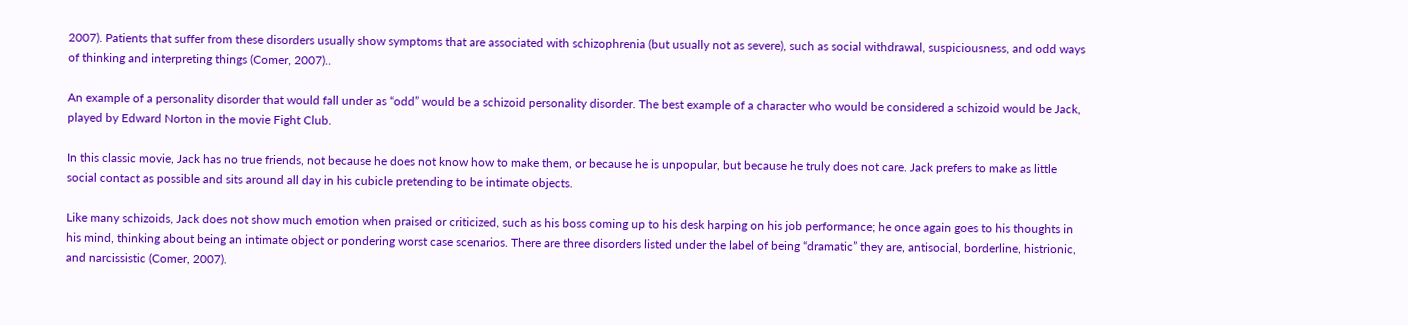2007). Patients that suffer from these disorders usually show symptoms that are associated with schizophrenia (but usually not as severe), such as social withdrawal, suspiciousness, and odd ways of thinking and interpreting things (Comer, 2007)..

An example of a personality disorder that would fall under as “odd” would be a schizoid personality disorder. The best example of a character who would be considered a schizoid would be Jack, played by Edward Norton in the movie Fight Club.

In this classic movie, Jack has no true friends, not because he does not know how to make them, or because he is unpopular, but because he truly does not care. Jack prefers to make as little social contact as possible and sits around all day in his cubicle pretending to be intimate objects.

Like many schizoids, Jack does not show much emotion when praised or criticized, such as his boss coming up to his desk harping on his job performance; he once again goes to his thoughts in his mind, thinking about being an intimate object or pondering worst case scenarios. There are three disorders listed under the label of being “dramatic” they are, antisocial, borderline, histrionic, and narcissistic (Comer, 2007).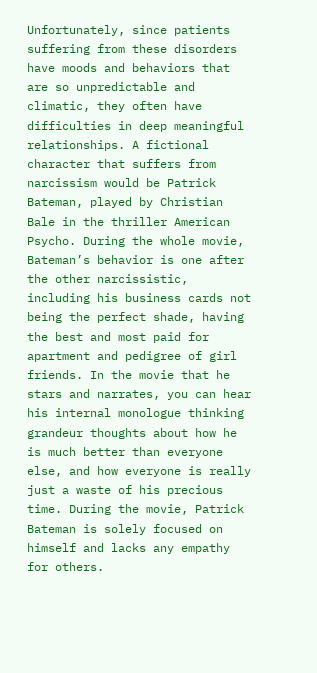Unfortunately, since patients suffering from these disorders have moods and behaviors that are so unpredictable and climatic, they often have difficulties in deep meaningful relationships. A fictional character that suffers from narcissism would be Patrick Bateman, played by Christian Bale in the thriller American Psycho. During the whole movie, Bateman’s behavior is one after the other narcissistic, including his business cards not being the perfect shade, having the best and most paid for apartment and pedigree of girl friends. In the movie that he stars and narrates, you can hear his internal monologue thinking grandeur thoughts about how he is much better than everyone else, and how everyone is really just a waste of his precious time. During the movie, Patrick Bateman is solely focused on himself and lacks any empathy for others.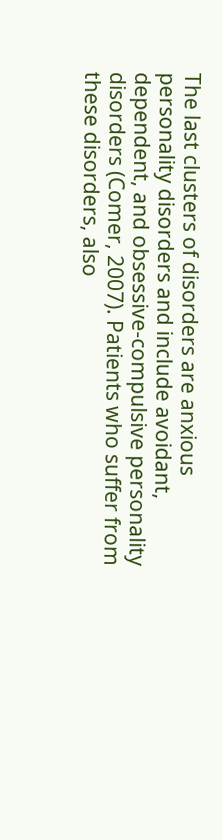The last clusters of disorders are anxious personality disorders and include avoidant, dependent, and obsessive-compulsive personality disorders (Comer, 2007). Patients who suffer from these disorders, also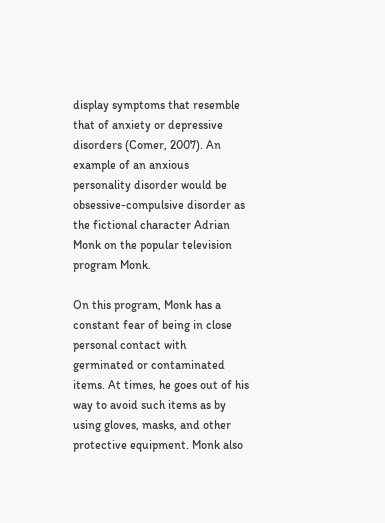display symptoms that resemble that of anxiety or depressive disorders (Comer, 2007). An example of an anxious personality disorder would be obsessive-compulsive disorder as the fictional character Adrian Monk on the popular television program Monk.

On this program, Monk has a constant fear of being in close personal contact with germinated or contaminated items. At times, he goes out of his way to avoid such items as by using gloves, masks, and other protective equipment. Monk also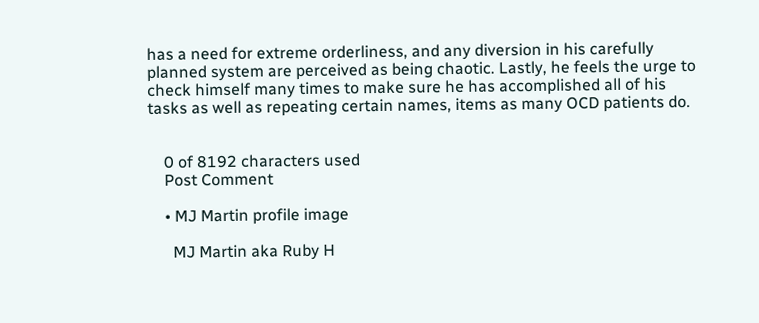has a need for extreme orderliness, and any diversion in his carefully planned system are perceived as being chaotic. Lastly, he feels the urge to check himself many times to make sure he has accomplished all of his tasks as well as repeating certain names, items as many OCD patients do.


    0 of 8192 characters used
    Post Comment

    • MJ Martin profile image

      MJ Martin aka Ruby H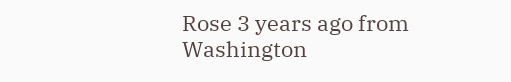Rose 3 years ago from Washington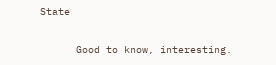State

      Good to know, interesting.